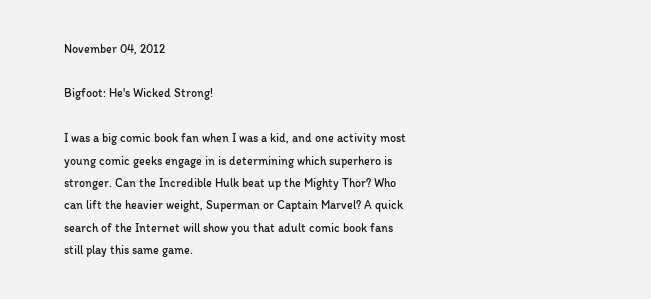November 04, 2012

Bigfoot: He's Wicked Strong!

I was a big comic book fan when I was a kid, and one activity most young comic geeks engage in is determining which superhero is stronger. Can the Incredible Hulk beat up the Mighty Thor? Who can lift the heavier weight, Superman or Captain Marvel? A quick search of the Internet will show you that adult comic book fans still play this same game.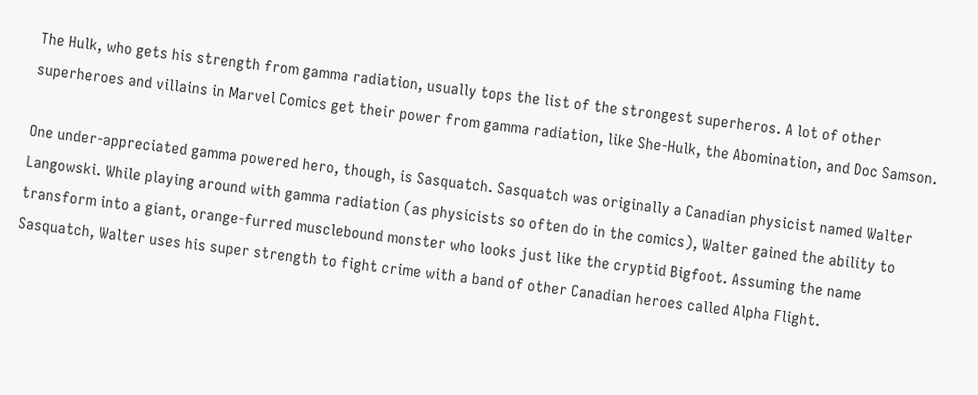The Hulk, who gets his strength from gamma radiation, usually tops the list of the strongest superheros. A lot of other superheroes and villains in Marvel Comics get their power from gamma radiation, like She-Hulk, the Abomination, and Doc Samson.

One under-appreciated gamma powered hero, though, is Sasquatch. Sasquatch was originally a Canadian physicist named Walter Langowski. While playing around with gamma radiation (as physicists so often do in the comics), Walter gained the ability to transform into a giant, orange-furred musclebound monster who looks just like the cryptid Bigfoot. Assuming the name Sasquatch, Walter uses his super strength to fight crime with a band of other Canadian heroes called Alpha Flight.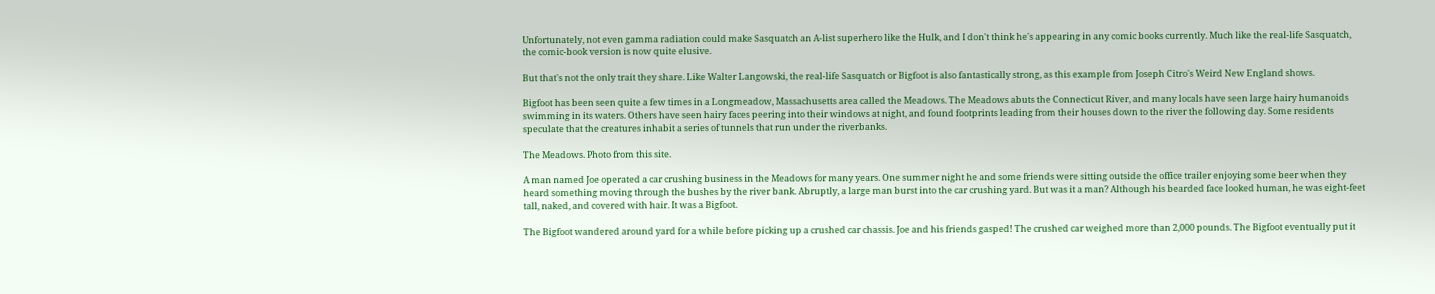Unfortunately, not even gamma radiation could make Sasquatch an A-list superhero like the Hulk, and I don't think he's appearing in any comic books currently. Much like the real-life Sasquatch, the comic-book version is now quite elusive.

But that's not the only trait they share. Like Walter Langowski, the real-life Sasquatch or Bigfoot is also fantastically strong, as this example from Joseph Citro's Weird New England shows.

Bigfoot has been seen quite a few times in a Longmeadow, Massachusetts area called the Meadows. The Meadows abuts the Connecticut River, and many locals have seen large hairy humanoids swimming in its waters. Others have seen hairy faces peering into their windows at night, and found footprints leading from their houses down to the river the following day. Some residents speculate that the creatures inhabit a series of tunnels that run under the riverbanks.

The Meadows. Photo from this site.

A man named Joe operated a car crushing business in the Meadows for many years. One summer night he and some friends were sitting outside the office trailer enjoying some beer when they heard something moving through the bushes by the river bank. Abruptly, a large man burst into the car crushing yard. But was it a man? Although his bearded face looked human, he was eight-feet tall, naked, and covered with hair. It was a Bigfoot.

The Bigfoot wandered around yard for a while before picking up a crushed car chassis. Joe and his friends gasped! The crushed car weighed more than 2,000 pounds. The Bigfoot eventually put it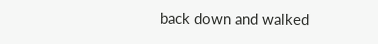back down and walked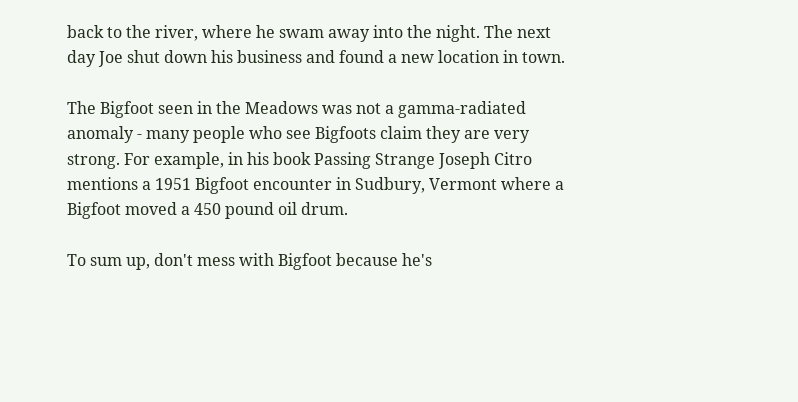back to the river, where he swam away into the night. The next day Joe shut down his business and found a new location in town.

The Bigfoot seen in the Meadows was not a gamma-radiated anomaly - many people who see Bigfoots claim they are very strong. For example, in his book Passing Strange Joseph Citro mentions a 1951 Bigfoot encounter in Sudbury, Vermont where a Bigfoot moved a 450 pound oil drum.

To sum up, don't mess with Bigfoot because he's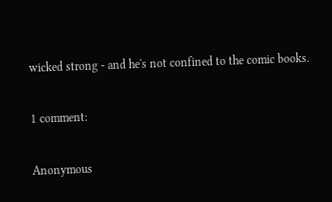wicked strong - and he's not confined to the comic books.

1 comment:

Anonymous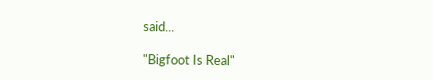said...

"Bigfoot Is Real"